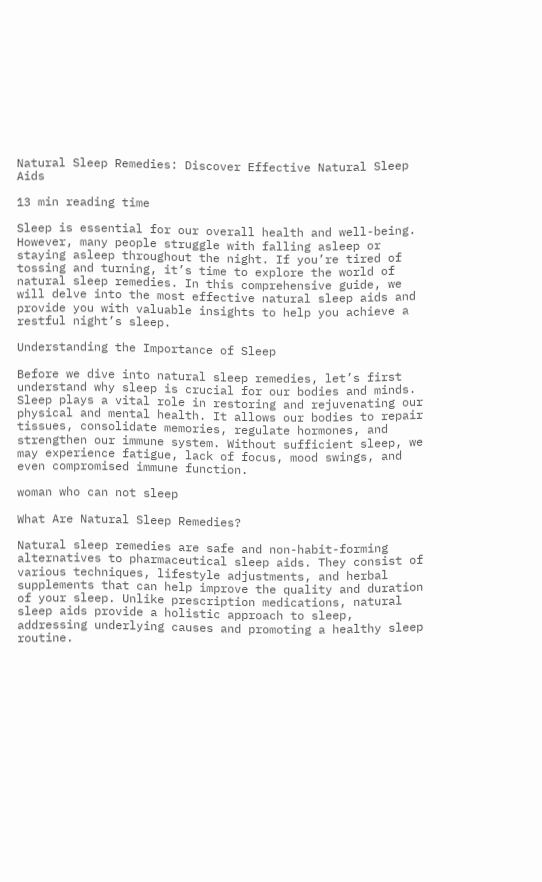Natural Sleep Remedies: Discover Effective Natural Sleep Aids

13 min reading time

Sleep is essential for our overall health and well-being. However, many people struggle with falling asleep or staying asleep throughout the night. If you’re tired of tossing and turning, it’s time to explore the world of natural sleep remedies. In this comprehensive guide, we will delve into the most effective natural sleep aids and provide you with valuable insights to help you achieve a restful night’s sleep.

Understanding the Importance of Sleep

Before we dive into natural sleep remedies, let’s first understand why sleep is crucial for our bodies and minds. Sleep plays a vital role in restoring and rejuvenating our physical and mental health. It allows our bodies to repair tissues, consolidate memories, regulate hormones, and strengthen our immune system. Without sufficient sleep, we may experience fatigue, lack of focus, mood swings, and even compromised immune function.

woman who can not sleep

What Are Natural Sleep Remedies?

Natural sleep remedies are safe and non-habit-forming alternatives to pharmaceutical sleep aids. They consist of various techniques, lifestyle adjustments, and herbal supplements that can help improve the quality and duration of your sleep. Unlike prescription medications, natural sleep aids provide a holistic approach to sleep, addressing underlying causes and promoting a healthy sleep routine.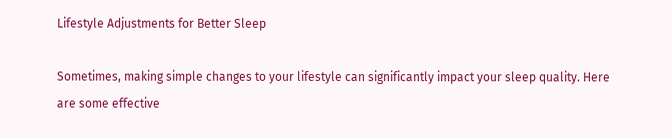Lifestyle Adjustments for Better Sleep

Sometimes, making simple changes to your lifestyle can significantly impact your sleep quality. Here are some effective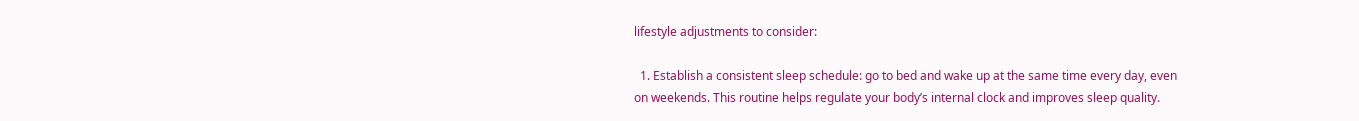lifestyle adjustments to consider:

  1. Establish a consistent sleep schedule: go to bed and wake up at the same time every day, even on weekends. This routine helps regulate your body’s internal clock and improves sleep quality.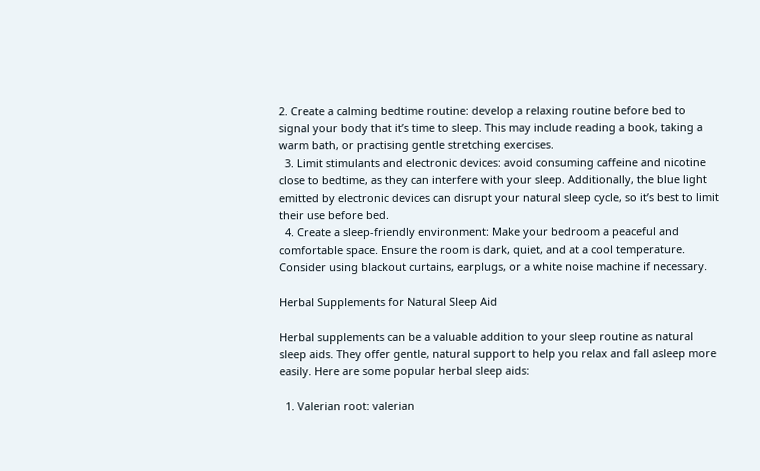2. Create a calming bedtime routine: develop a relaxing routine before bed to signal your body that it’s time to sleep. This may include reading a book, taking a warm bath, or practising gentle stretching exercises.
  3. Limit stimulants and electronic devices: avoid consuming caffeine and nicotine close to bedtime, as they can interfere with your sleep. Additionally, the blue light emitted by electronic devices can disrupt your natural sleep cycle, so it’s best to limit their use before bed.
  4. Create a sleep-friendly environment: Make your bedroom a peaceful and comfortable space. Ensure the room is dark, quiet, and at a cool temperature. Consider using blackout curtains, earplugs, or a white noise machine if necessary.

Herbal Supplements for Natural Sleep Aid

Herbal supplements can be a valuable addition to your sleep routine as natural sleep aids. They offer gentle, natural support to help you relax and fall asleep more easily. Here are some popular herbal sleep aids:

  1. Valerian root: valerian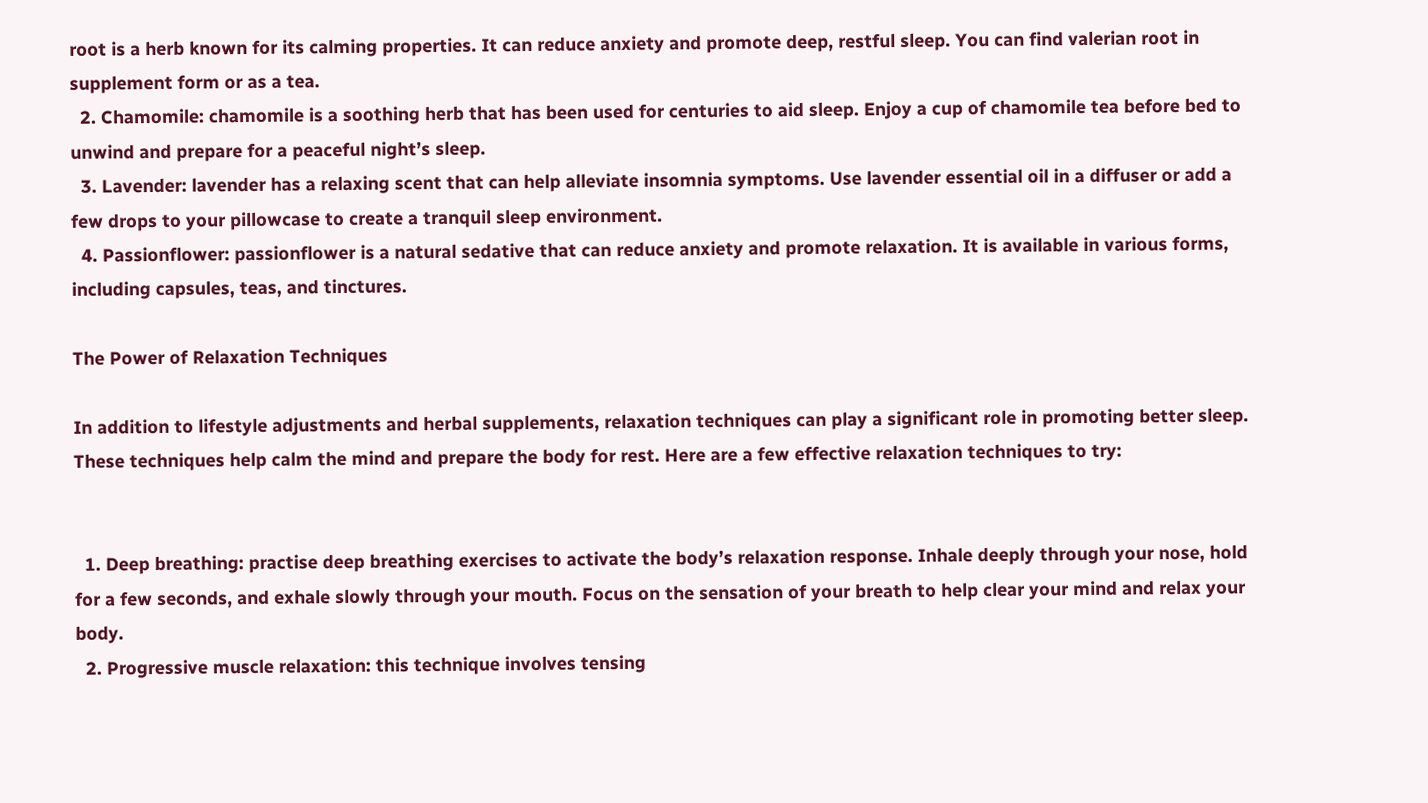root is a herb known for its calming properties. It can reduce anxiety and promote deep, restful sleep. You can find valerian root in supplement form or as a tea.
  2. Chamomile: chamomile is a soothing herb that has been used for centuries to aid sleep. Enjoy a cup of chamomile tea before bed to unwind and prepare for a peaceful night’s sleep.
  3. Lavender: lavender has a relaxing scent that can help alleviate insomnia symptoms. Use lavender essential oil in a diffuser or add a few drops to your pillowcase to create a tranquil sleep environment.
  4. Passionflower: passionflower is a natural sedative that can reduce anxiety and promote relaxation. It is available in various forms, including capsules, teas, and tinctures.

The Power of Relaxation Techniques

In addition to lifestyle adjustments and herbal supplements, relaxation techniques can play a significant role in promoting better sleep. These techniques help calm the mind and prepare the body for rest. Here are a few effective relaxation techniques to try:


  1. Deep breathing: practise deep breathing exercises to activate the body’s relaxation response. Inhale deeply through your nose, hold for a few seconds, and exhale slowly through your mouth. Focus on the sensation of your breath to help clear your mind and relax your body.
  2. Progressive muscle relaxation: this technique involves tensing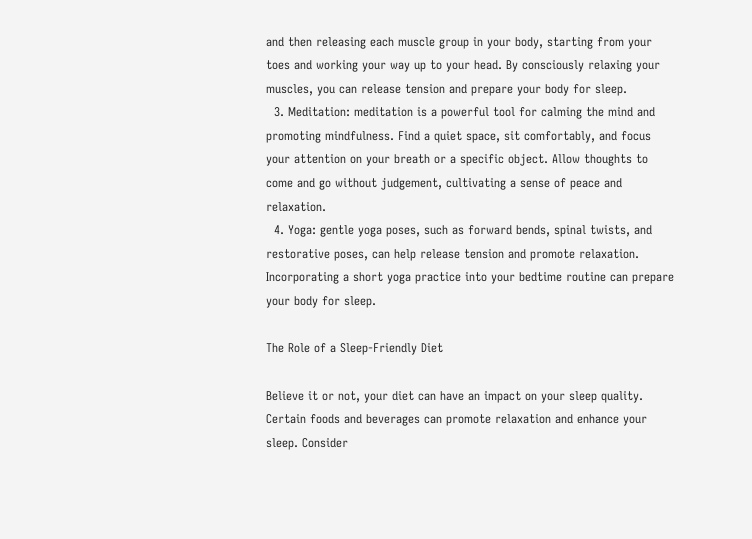and then releasing each muscle group in your body, starting from your toes and working your way up to your head. By consciously relaxing your muscles, you can release tension and prepare your body for sleep.
  3. Meditation: meditation is a powerful tool for calming the mind and promoting mindfulness. Find a quiet space, sit comfortably, and focus your attention on your breath or a specific object. Allow thoughts to come and go without judgement, cultivating a sense of peace and relaxation.
  4. Yoga: gentle yoga poses, such as forward bends, spinal twists, and restorative poses, can help release tension and promote relaxation. Incorporating a short yoga practice into your bedtime routine can prepare your body for sleep.

The Role of a Sleep-Friendly Diet

Believe it or not, your diet can have an impact on your sleep quality. Certain foods and beverages can promote relaxation and enhance your sleep. Consider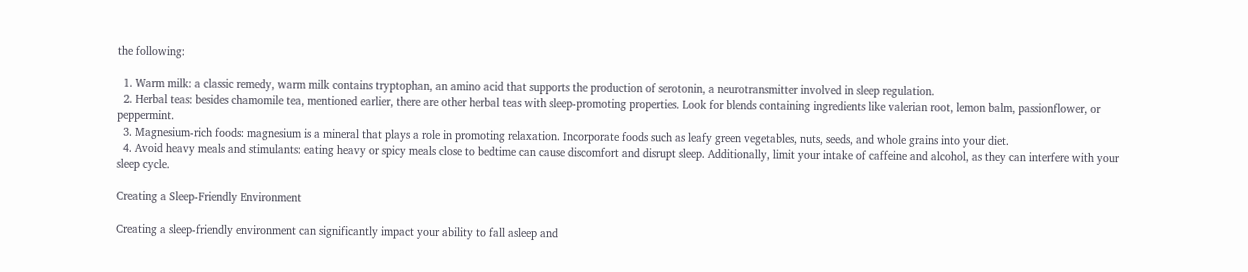the following:

  1. Warm milk: a classic remedy, warm milk contains tryptophan, an amino acid that supports the production of serotonin, a neurotransmitter involved in sleep regulation.
  2. Herbal teas: besides chamomile tea, mentioned earlier, there are other herbal teas with sleep-promoting properties. Look for blends containing ingredients like valerian root, lemon balm, passionflower, or peppermint.
  3. Magnesium-rich foods: magnesium is a mineral that plays a role in promoting relaxation. Incorporate foods such as leafy green vegetables, nuts, seeds, and whole grains into your diet.
  4. Avoid heavy meals and stimulants: eating heavy or spicy meals close to bedtime can cause discomfort and disrupt sleep. Additionally, limit your intake of caffeine and alcohol, as they can interfere with your sleep cycle.

Creating a Sleep-Friendly Environment

Creating a sleep-friendly environment can significantly impact your ability to fall asleep and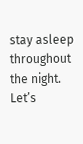stay asleep throughout the night. Let’s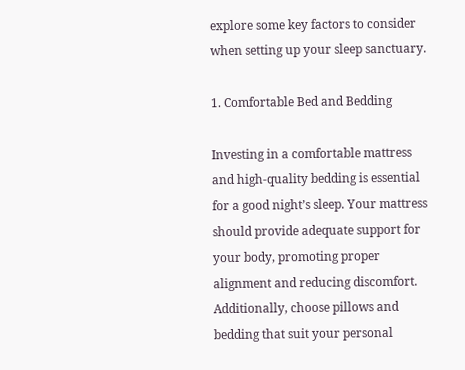explore some key factors to consider when setting up your sleep sanctuary.

1. Comfortable Bed and Bedding

Investing in a comfortable mattress and high-quality bedding is essential for a good night’s sleep. Your mattress should provide adequate support for your body, promoting proper alignment and reducing discomfort. Additionally, choose pillows and bedding that suit your personal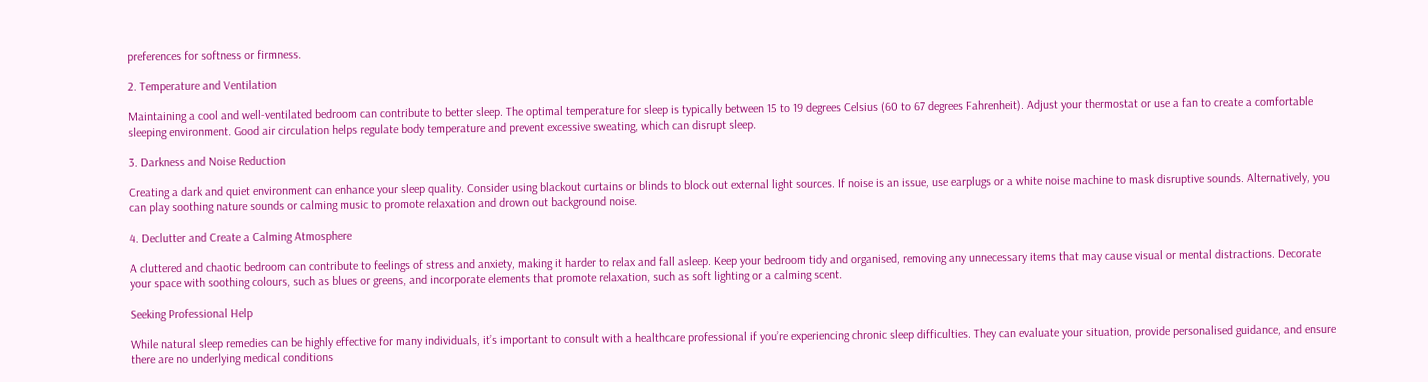preferences for softness or firmness.

2. Temperature and Ventilation

Maintaining a cool and well-ventilated bedroom can contribute to better sleep. The optimal temperature for sleep is typically between 15 to 19 degrees Celsius (60 to 67 degrees Fahrenheit). Adjust your thermostat or use a fan to create a comfortable sleeping environment. Good air circulation helps regulate body temperature and prevent excessive sweating, which can disrupt sleep.

3. Darkness and Noise Reduction

Creating a dark and quiet environment can enhance your sleep quality. Consider using blackout curtains or blinds to block out external light sources. If noise is an issue, use earplugs or a white noise machine to mask disruptive sounds. Alternatively, you can play soothing nature sounds or calming music to promote relaxation and drown out background noise.

4. Declutter and Create a Calming Atmosphere

A cluttered and chaotic bedroom can contribute to feelings of stress and anxiety, making it harder to relax and fall asleep. Keep your bedroom tidy and organised, removing any unnecessary items that may cause visual or mental distractions. Decorate your space with soothing colours, such as blues or greens, and incorporate elements that promote relaxation, such as soft lighting or a calming scent.

Seeking Professional Help

While natural sleep remedies can be highly effective for many individuals, it’s important to consult with a healthcare professional if you’re experiencing chronic sleep difficulties. They can evaluate your situation, provide personalised guidance, and ensure there are no underlying medical conditions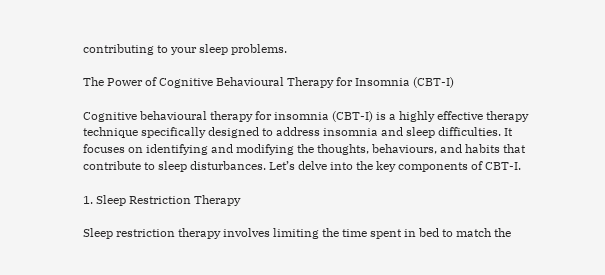contributing to your sleep problems.

The Power of Cognitive Behavioural Therapy for Insomnia (CBT-I)

Cognitive behavioural therapy for insomnia (CBT-I) is a highly effective therapy technique specifically designed to address insomnia and sleep difficulties. It focuses on identifying and modifying the thoughts, behaviours, and habits that contribute to sleep disturbances. Let’s delve into the key components of CBT-I.

1. Sleep Restriction Therapy

Sleep restriction therapy involves limiting the time spent in bed to match the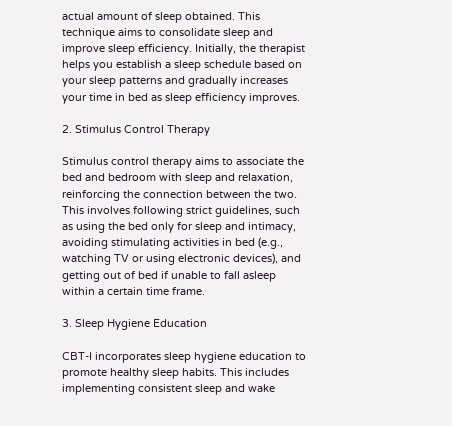actual amount of sleep obtained. This technique aims to consolidate sleep and improve sleep efficiency. Initially, the therapist helps you establish a sleep schedule based on your sleep patterns and gradually increases your time in bed as sleep efficiency improves.

2. Stimulus Control Therapy

Stimulus control therapy aims to associate the bed and bedroom with sleep and relaxation, reinforcing the connection between the two. This involves following strict guidelines, such as using the bed only for sleep and intimacy, avoiding stimulating activities in bed (e.g., watching TV or using electronic devices), and getting out of bed if unable to fall asleep within a certain time frame.

3. Sleep Hygiene Education

CBT-I incorporates sleep hygiene education to promote healthy sleep habits. This includes implementing consistent sleep and wake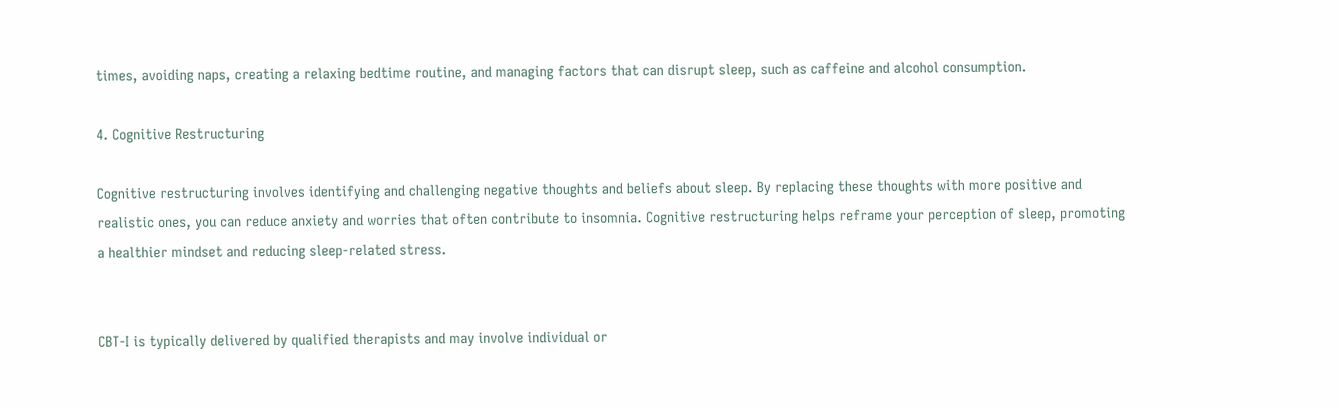times, avoiding naps, creating a relaxing bedtime routine, and managing factors that can disrupt sleep, such as caffeine and alcohol consumption.

4. Cognitive Restructuring

Cognitive restructuring involves identifying and challenging negative thoughts and beliefs about sleep. By replacing these thoughts with more positive and realistic ones, you can reduce anxiety and worries that often contribute to insomnia. Cognitive restructuring helps reframe your perception of sleep, promoting a healthier mindset and reducing sleep-related stress.


CBT-I is typically delivered by qualified therapists and may involve individual or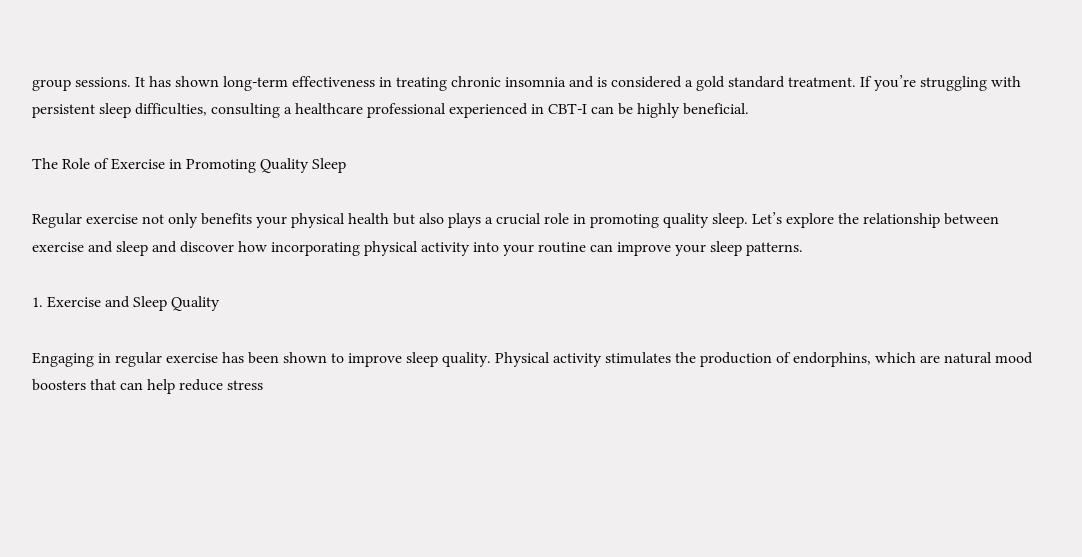group sessions. It has shown long-term effectiveness in treating chronic insomnia and is considered a gold standard treatment. If you’re struggling with persistent sleep difficulties, consulting a healthcare professional experienced in CBT-I can be highly beneficial.

The Role of Exercise in Promoting Quality Sleep

Regular exercise not only benefits your physical health but also plays a crucial role in promoting quality sleep. Let’s explore the relationship between exercise and sleep and discover how incorporating physical activity into your routine can improve your sleep patterns.

1. Exercise and Sleep Quality

Engaging in regular exercise has been shown to improve sleep quality. Physical activity stimulates the production of endorphins, which are natural mood boosters that can help reduce stress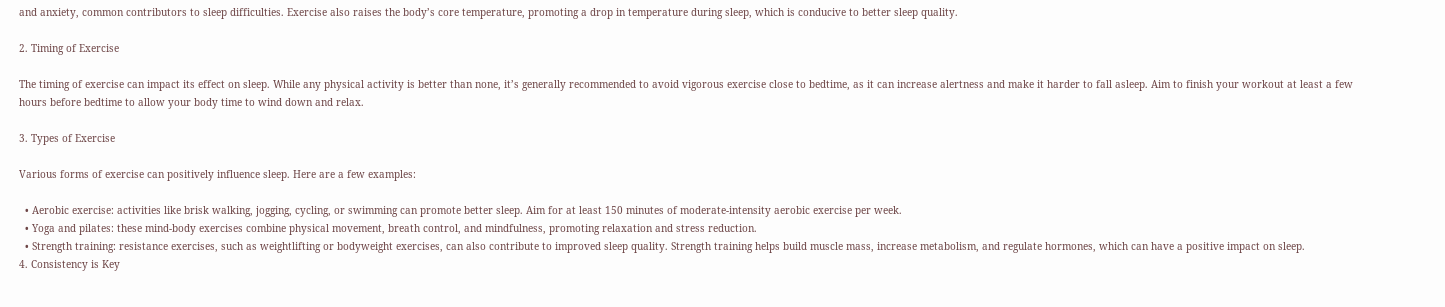and anxiety, common contributors to sleep difficulties. Exercise also raises the body’s core temperature, promoting a drop in temperature during sleep, which is conducive to better sleep quality.

2. Timing of Exercise

The timing of exercise can impact its effect on sleep. While any physical activity is better than none, it’s generally recommended to avoid vigorous exercise close to bedtime, as it can increase alertness and make it harder to fall asleep. Aim to finish your workout at least a few hours before bedtime to allow your body time to wind down and relax.

3. Types of Exercise

Various forms of exercise can positively influence sleep. Here are a few examples:

  • Aerobic exercise: activities like brisk walking, jogging, cycling, or swimming can promote better sleep. Aim for at least 150 minutes of moderate-intensity aerobic exercise per week.
  • Yoga and pilates: these mind-body exercises combine physical movement, breath control, and mindfulness, promoting relaxation and stress reduction.
  • Strength training: resistance exercises, such as weightlifting or bodyweight exercises, can also contribute to improved sleep quality. Strength training helps build muscle mass, increase metabolism, and regulate hormones, which can have a positive impact on sleep.
4. Consistency is Key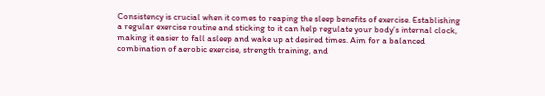Consistency is crucial when it comes to reaping the sleep benefits of exercise. Establishing a regular exercise routine and sticking to it can help regulate your body’s internal clock, making it easier to fall asleep and wake up at desired times. Aim for a balanced combination of aerobic exercise, strength training, and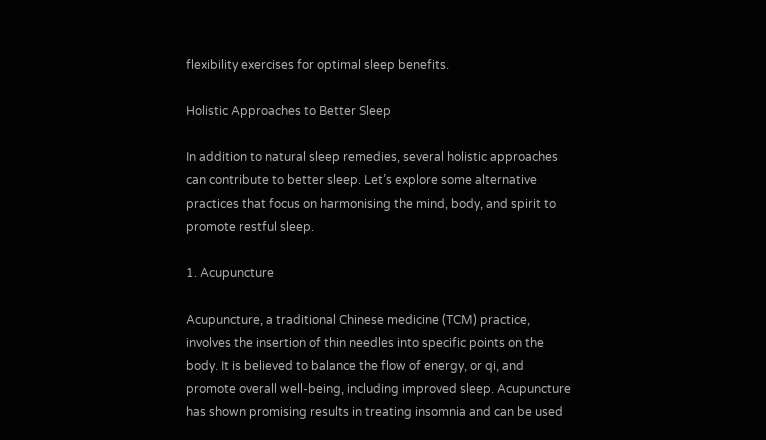flexibility exercises for optimal sleep benefits.

Holistic Approaches to Better Sleep

In addition to natural sleep remedies, several holistic approaches can contribute to better sleep. Let’s explore some alternative practices that focus on harmonising the mind, body, and spirit to promote restful sleep.

1. Acupuncture

Acupuncture, a traditional Chinese medicine (TCM) practice, involves the insertion of thin needles into specific points on the body. It is believed to balance the flow of energy, or qi, and promote overall well-being, including improved sleep. Acupuncture has shown promising results in treating insomnia and can be used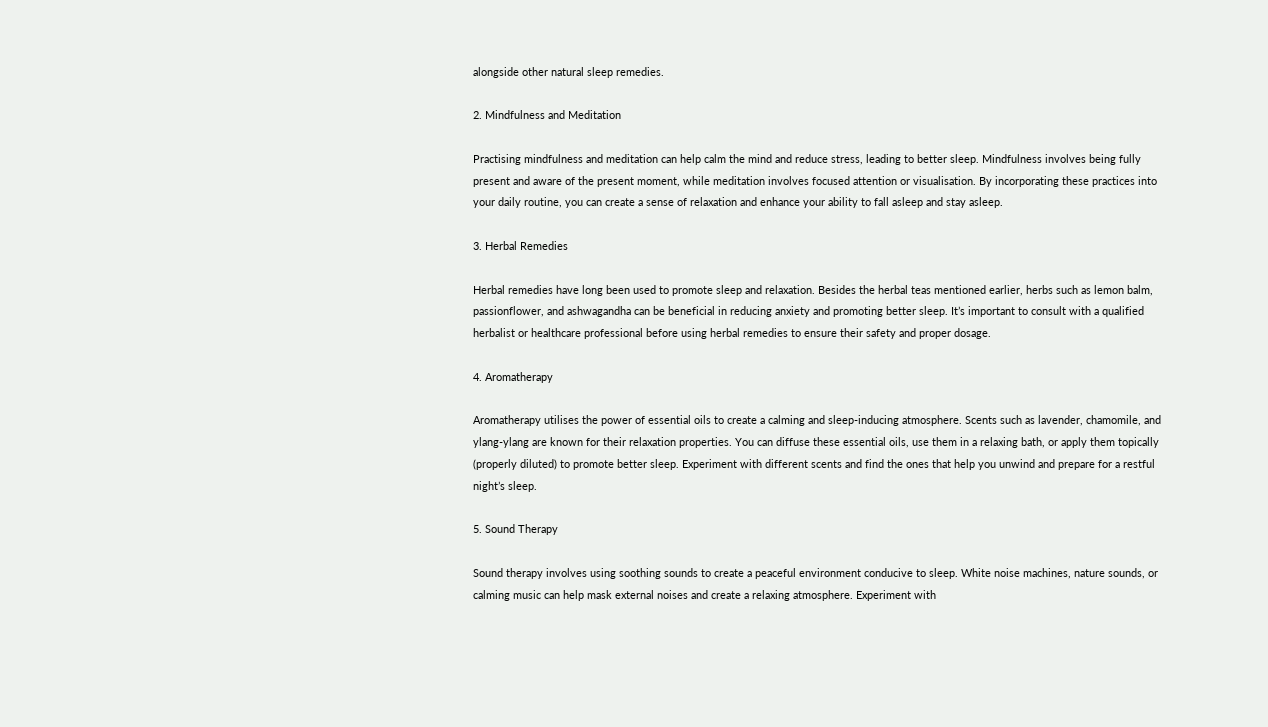alongside other natural sleep remedies.

2. Mindfulness and Meditation

Practising mindfulness and meditation can help calm the mind and reduce stress, leading to better sleep. Mindfulness involves being fully present and aware of the present moment, while meditation involves focused attention or visualisation. By incorporating these practices into your daily routine, you can create a sense of relaxation and enhance your ability to fall asleep and stay asleep.

3. Herbal Remedies

Herbal remedies have long been used to promote sleep and relaxation. Besides the herbal teas mentioned earlier, herbs such as lemon balm, passionflower, and ashwagandha can be beneficial in reducing anxiety and promoting better sleep. It’s important to consult with a qualified herbalist or healthcare professional before using herbal remedies to ensure their safety and proper dosage.

4. Aromatherapy

Aromatherapy utilises the power of essential oils to create a calming and sleep-inducing atmosphere. Scents such as lavender, chamomile, and ylang-ylang are known for their relaxation properties. You can diffuse these essential oils, use them in a relaxing bath, or apply them topically (properly diluted) to promote better sleep. Experiment with different scents and find the ones that help you unwind and prepare for a restful night’s sleep.

5. Sound Therapy

Sound therapy involves using soothing sounds to create a peaceful environment conducive to sleep. White noise machines, nature sounds, or calming music can help mask external noises and create a relaxing atmosphere. Experiment with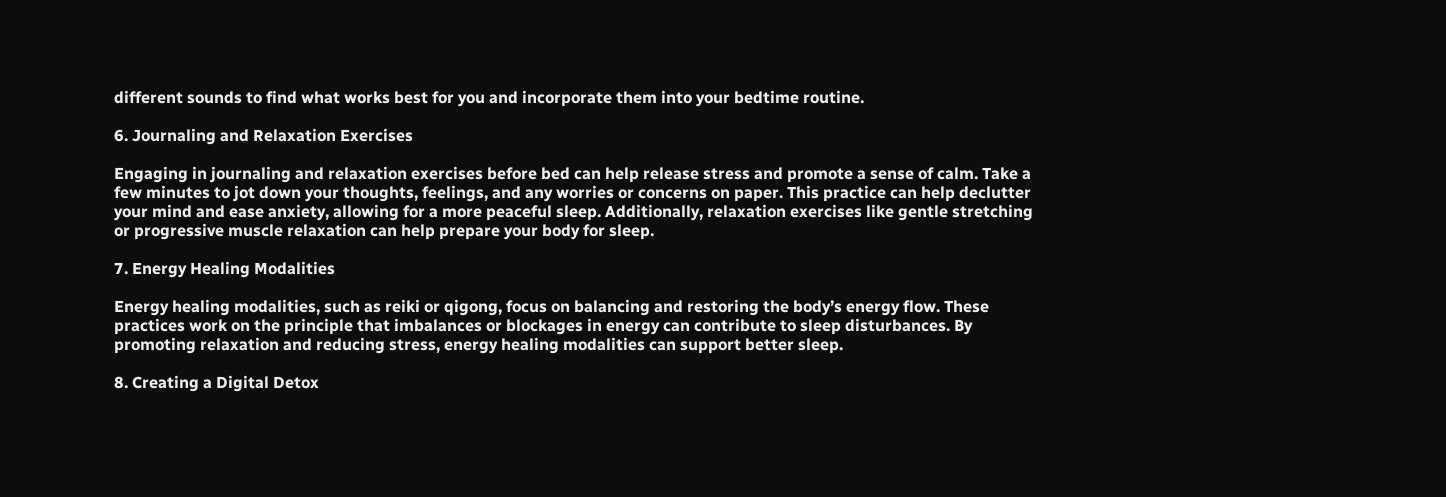different sounds to find what works best for you and incorporate them into your bedtime routine.

6. Journaling and Relaxation Exercises

Engaging in journaling and relaxation exercises before bed can help release stress and promote a sense of calm. Take a few minutes to jot down your thoughts, feelings, and any worries or concerns on paper. This practice can help declutter your mind and ease anxiety, allowing for a more peaceful sleep. Additionally, relaxation exercises like gentle stretching or progressive muscle relaxation can help prepare your body for sleep.

7. Energy Healing Modalities

Energy healing modalities, such as reiki or qigong, focus on balancing and restoring the body’s energy flow. These practices work on the principle that imbalances or blockages in energy can contribute to sleep disturbances. By promoting relaxation and reducing stress, energy healing modalities can support better sleep.

8. Creating a Digital Detox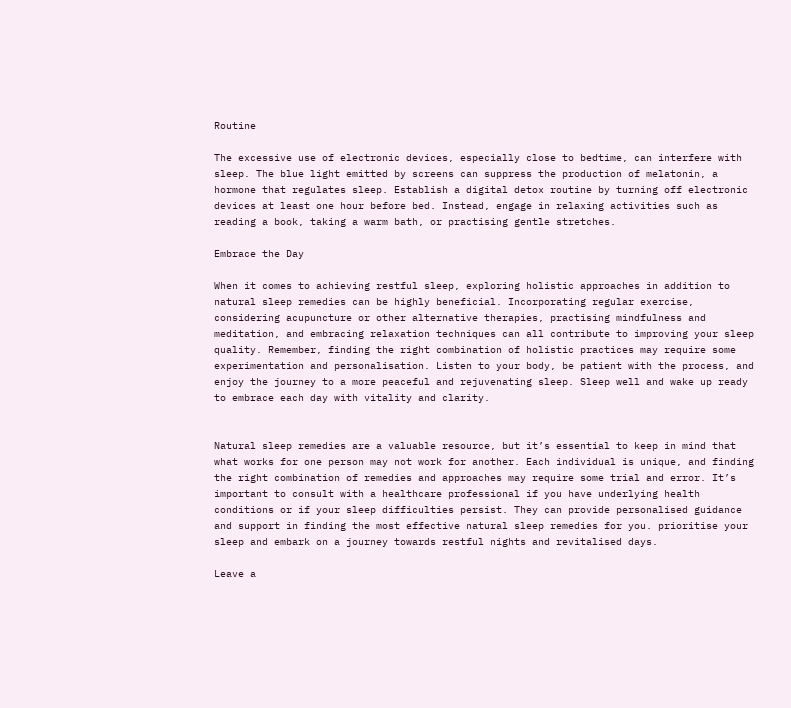Routine

The excessive use of electronic devices, especially close to bedtime, can interfere with sleep. The blue light emitted by screens can suppress the production of melatonin, a hormone that regulates sleep. Establish a digital detox routine by turning off electronic devices at least one hour before bed. Instead, engage in relaxing activities such as reading a book, taking a warm bath, or practising gentle stretches.

Embrace the Day

When it comes to achieving restful sleep, exploring holistic approaches in addition to natural sleep remedies can be highly beneficial. Incorporating regular exercise, considering acupuncture or other alternative therapies, practising mindfulness and meditation, and embracing relaxation techniques can all contribute to improving your sleep quality. Remember, finding the right combination of holistic practices may require some experimentation and personalisation. Listen to your body, be patient with the process, and enjoy the journey to a more peaceful and rejuvenating sleep. Sleep well and wake up ready to embrace each day with vitality and clarity.


Natural sleep remedies are a valuable resource, but it’s essential to keep in mind that what works for one person may not work for another. Each individual is unique, and finding the right combination of remedies and approaches may require some trial and error. It’s important to consult with a healthcare professional if you have underlying health conditions or if your sleep difficulties persist. They can provide personalised guidance and support in finding the most effective natural sleep remedies for you. prioritise your sleep and embark on a journey towards restful nights and revitalised days.

Leave a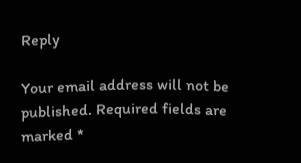Reply

Your email address will not be published. Required fields are marked *